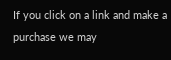If you click on a link and make a purchase we may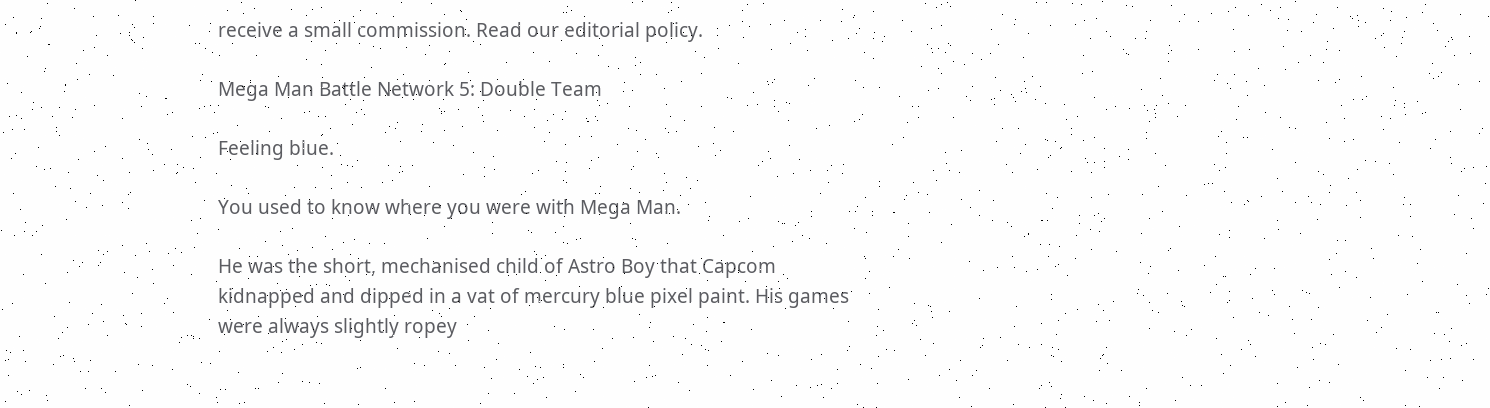receive a small commission. Read our editorial policy.

Mega Man Battle Network 5: Double Team

Feeling blue.

You used to know where you were with Mega Man.

He was the short, mechanised child of Astro Boy that Capcom kidnapped and dipped in a vat of mercury blue pixel paint. His games were always slightly ropey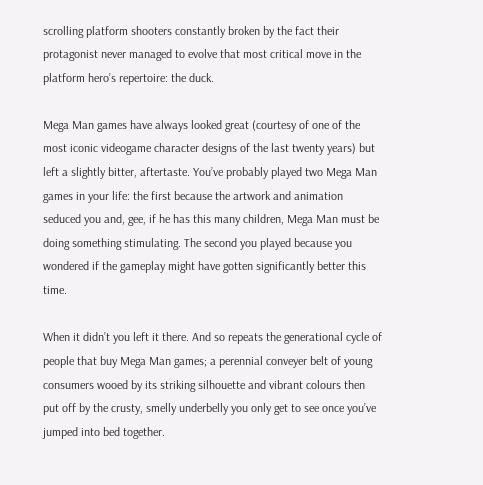scrolling platform shooters constantly broken by the fact their protagonist never managed to evolve that most critical move in the platform hero’s repertoire: the duck.

Mega Man games have always looked great (courtesy of one of the most iconic videogame character designs of the last twenty years) but left a slightly bitter, aftertaste. You’ve probably played two Mega Man games in your life: the first because the artwork and animation seduced you and, gee, if he has this many children, Mega Man must be doing something stimulating. The second you played because you wondered if the gameplay might have gotten significantly better this time.

When it didn’t you left it there. And so repeats the generational cycle of people that buy Mega Man games; a perennial conveyer belt of young consumers wooed by its striking silhouette and vibrant colours then put off by the crusty, smelly underbelly you only get to see once you’ve jumped into bed together.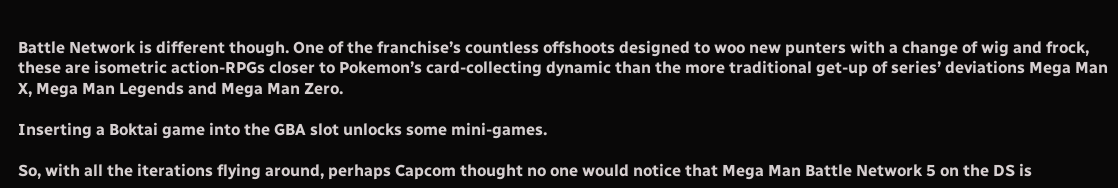Battle Network is different though. One of the franchise’s countless offshoots designed to woo new punters with a change of wig and frock, these are isometric action-RPGs closer to Pokemon’s card-collecting dynamic than the more traditional get-up of series’ deviations Mega Man X, Mega Man Legends and Mega Man Zero.

Inserting a Boktai game into the GBA slot unlocks some mini-games.

So, with all the iterations flying around, perhaps Capcom thought no one would notice that Mega Man Battle Network 5 on the DS is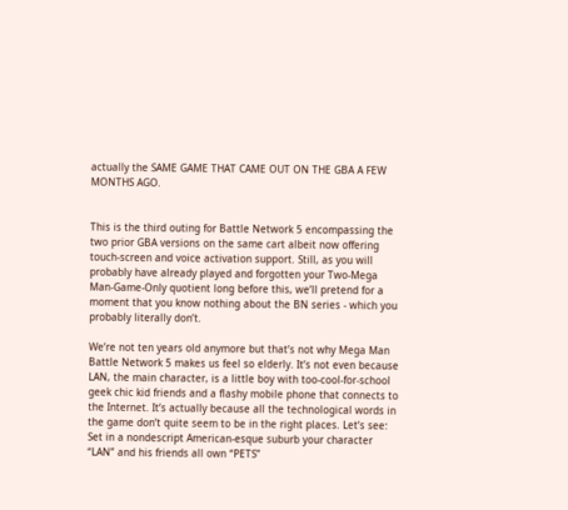actually the SAME GAME THAT CAME OUT ON THE GBA A FEW MONTHS AGO.


This is the third outing for Battle Network 5 encompassing the two prior GBA versions on the same cart albeit now offering touch-screen and voice activation support. Still, as you will probably have already played and forgotten your Two-Mega Man-Game-Only quotient long before this, we’ll pretend for a moment that you know nothing about the BN series - which you probably literally don’t.

We’re not ten years old anymore but that’s not why Mega Man Battle Network 5 makes us feel so elderly. It’s not even because LAN, the main character, is a little boy with too-cool-for-school geek chic kid friends and a flashy mobile phone that connects to the Internet. It’s actually because all the technological words in the game don’t quite seem to be in the right places. Let’s see: Set in a nondescript American-esque suburb your character “LAN” and his friends all own “PETS”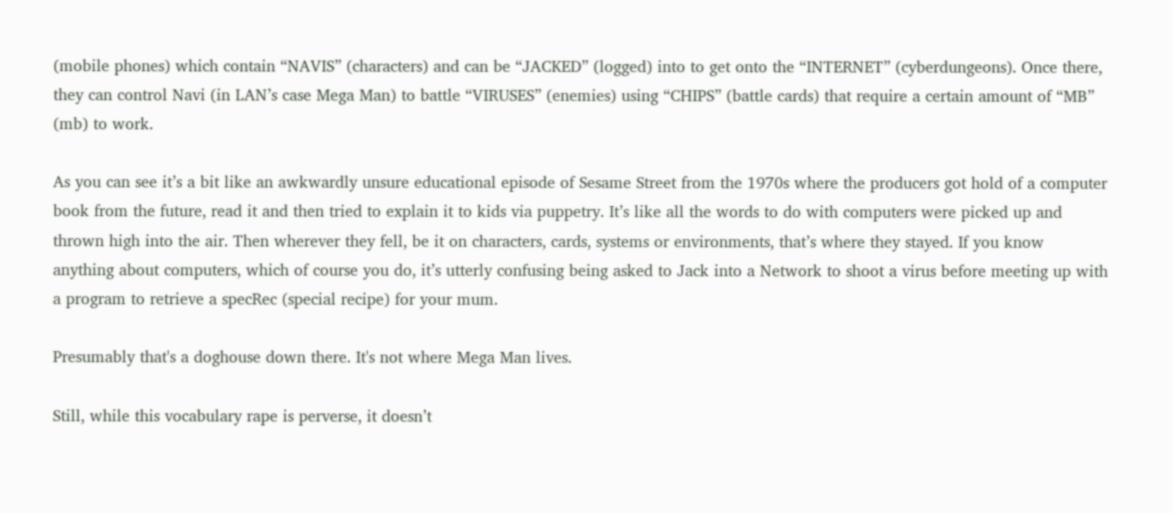(mobile phones) which contain “NAVIS” (characters) and can be “JACKED” (logged) into to get onto the “INTERNET” (cyberdungeons). Once there, they can control Navi (in LAN’s case Mega Man) to battle “VIRUSES” (enemies) using “CHIPS” (battle cards) that require a certain amount of “MB” (mb) to work.

As you can see it’s a bit like an awkwardly unsure educational episode of Sesame Street from the 1970s where the producers got hold of a computer book from the future, read it and then tried to explain it to kids via puppetry. It’s like all the words to do with computers were picked up and thrown high into the air. Then wherever they fell, be it on characters, cards, systems or environments, that’s where they stayed. If you know anything about computers, which of course you do, it’s utterly confusing being asked to Jack into a Network to shoot a virus before meeting up with a program to retrieve a specRec (special recipe) for your mum.

Presumably that's a doghouse down there. It's not where Mega Man lives.

Still, while this vocabulary rape is perverse, it doesn’t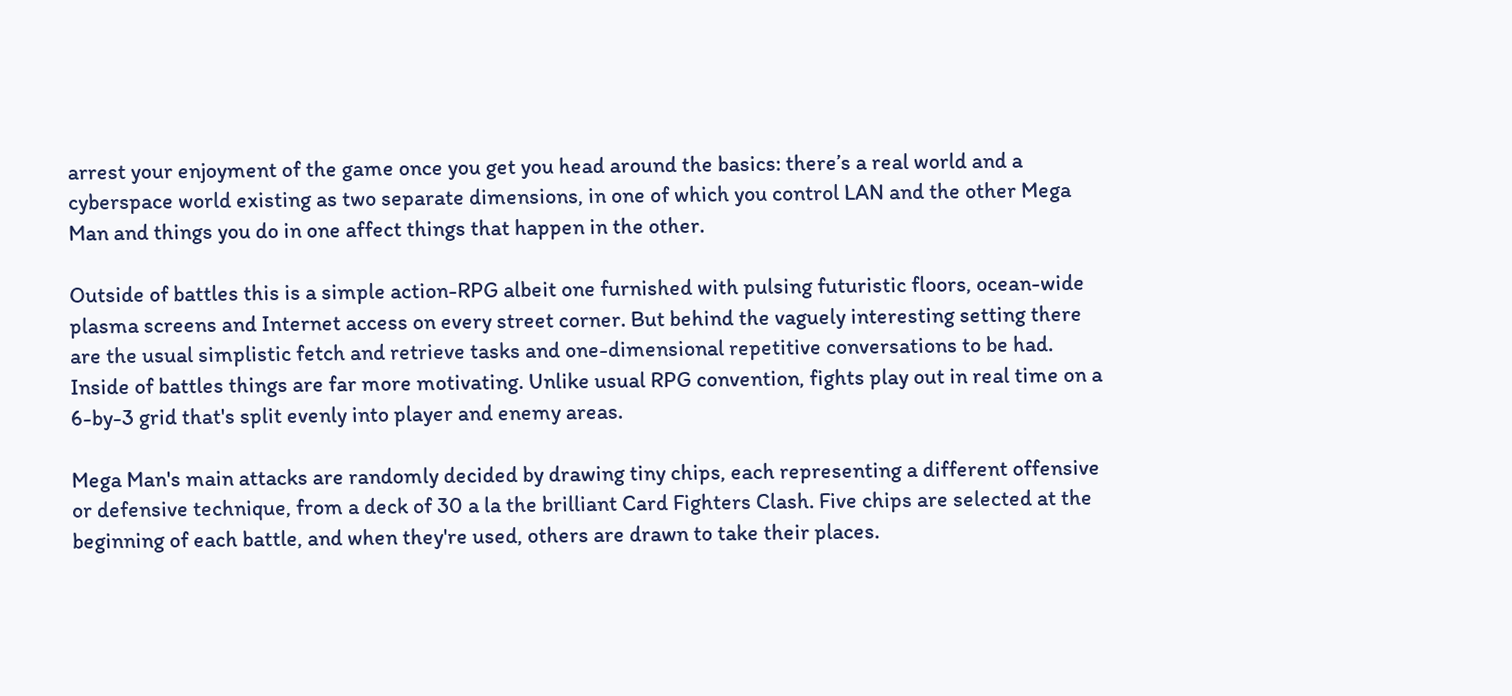arrest your enjoyment of the game once you get you head around the basics: there’s a real world and a cyberspace world existing as two separate dimensions, in one of which you control LAN and the other Mega Man and things you do in one affect things that happen in the other.

Outside of battles this is a simple action-RPG albeit one furnished with pulsing futuristic floors, ocean-wide plasma screens and Internet access on every street corner. But behind the vaguely interesting setting there are the usual simplistic fetch and retrieve tasks and one-dimensional repetitive conversations to be had. Inside of battles things are far more motivating. Unlike usual RPG convention, fights play out in real time on a 6-by-3 grid that's split evenly into player and enemy areas.

Mega Man's main attacks are randomly decided by drawing tiny chips, each representing a different offensive or defensive technique, from a deck of 30 a la the brilliant Card Fighters Clash. Five chips are selected at the beginning of each battle, and when they're used, others are drawn to take their places.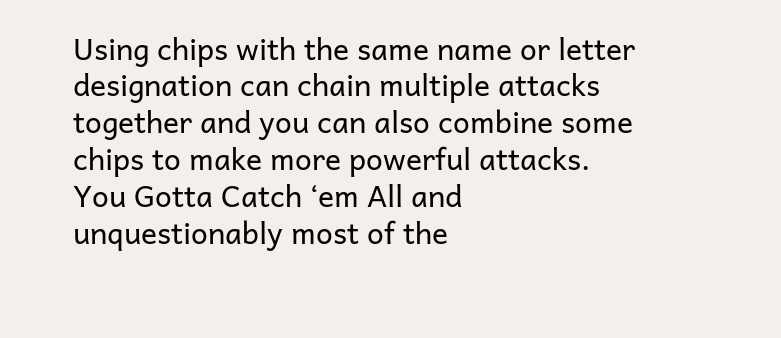Using chips with the same name or letter designation can chain multiple attacks together and you can also combine some chips to make more powerful attacks. You Gotta Catch ‘em All and unquestionably most of the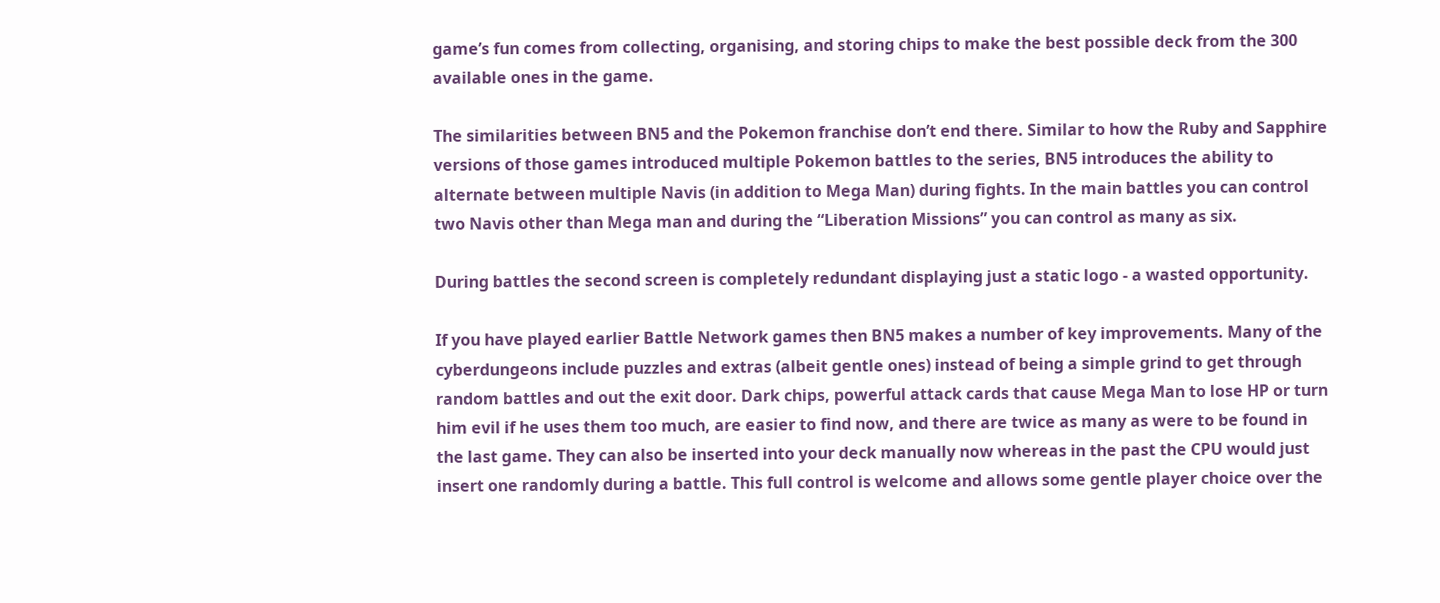game’s fun comes from collecting, organising, and storing chips to make the best possible deck from the 300 available ones in the game.

The similarities between BN5 and the Pokemon franchise don’t end there. Similar to how the Ruby and Sapphire versions of those games introduced multiple Pokemon battles to the series, BN5 introduces the ability to alternate between multiple Navis (in addition to Mega Man) during fights. In the main battles you can control two Navis other than Mega man and during the “Liberation Missions” you can control as many as six.

During battles the second screen is completely redundant displaying just a static logo - a wasted opportunity.

If you have played earlier Battle Network games then BN5 makes a number of key improvements. Many of the cyberdungeons include puzzles and extras (albeit gentle ones) instead of being a simple grind to get through random battles and out the exit door. Dark chips, powerful attack cards that cause Mega Man to lose HP or turn him evil if he uses them too much, are easier to find now, and there are twice as many as were to be found in the last game. They can also be inserted into your deck manually now whereas in the past the CPU would just insert one randomly during a battle. This full control is welcome and allows some gentle player choice over the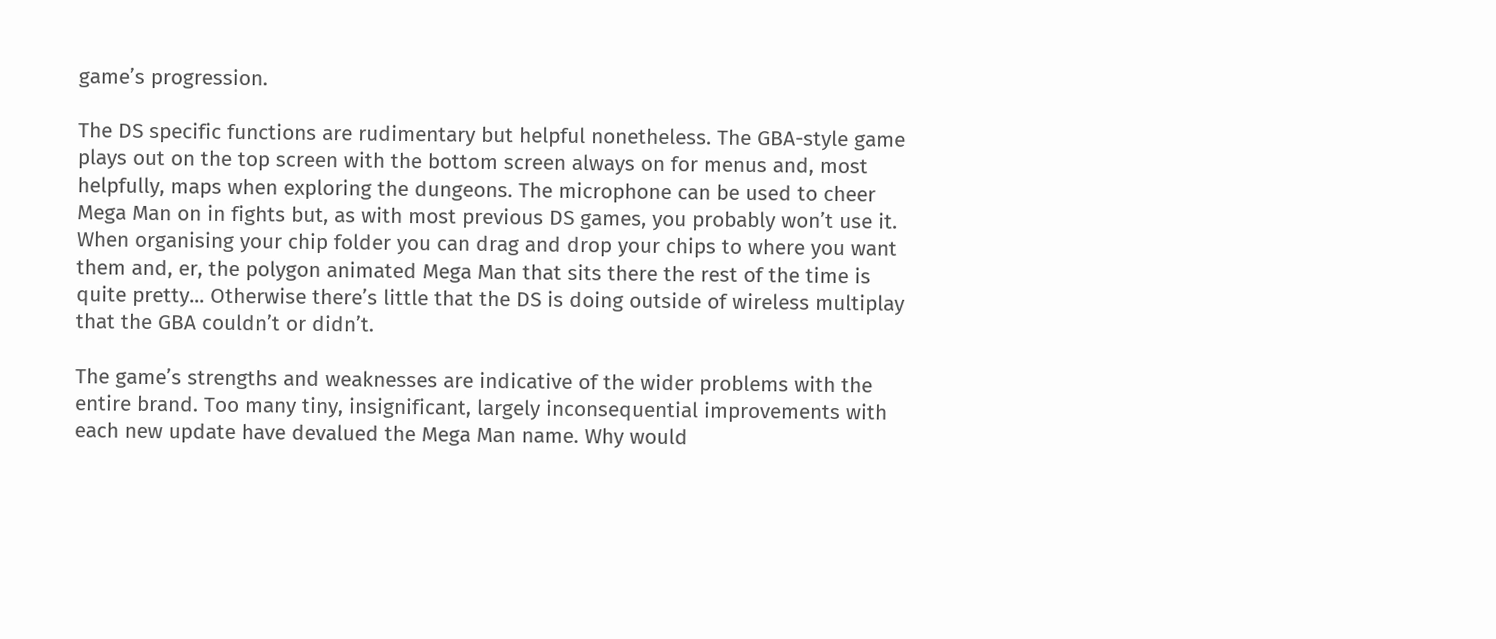game’s progression.

The DS specific functions are rudimentary but helpful nonetheless. The GBA-style game plays out on the top screen with the bottom screen always on for menus and, most helpfully, maps when exploring the dungeons. The microphone can be used to cheer Mega Man on in fights but, as with most previous DS games, you probably won’t use it. When organising your chip folder you can drag and drop your chips to where you want them and, er, the polygon animated Mega Man that sits there the rest of the time is quite pretty... Otherwise there’s little that the DS is doing outside of wireless multiplay that the GBA couldn’t or didn’t.

The game’s strengths and weaknesses are indicative of the wider problems with the entire brand. Too many tiny, insignificant, largely inconsequential improvements with each new update have devalued the Mega Man name. Why would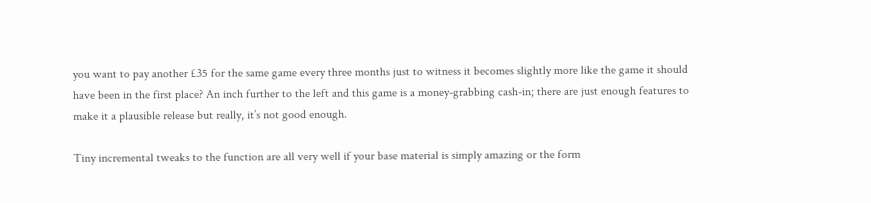you want to pay another £35 for the same game every three months just to witness it becomes slightly more like the game it should have been in the first place? An inch further to the left and this game is a money-grabbing cash-in; there are just enough features to make it a plausible release but really, it’s not good enough.

Tiny incremental tweaks to the function are all very well if your base material is simply amazing or the form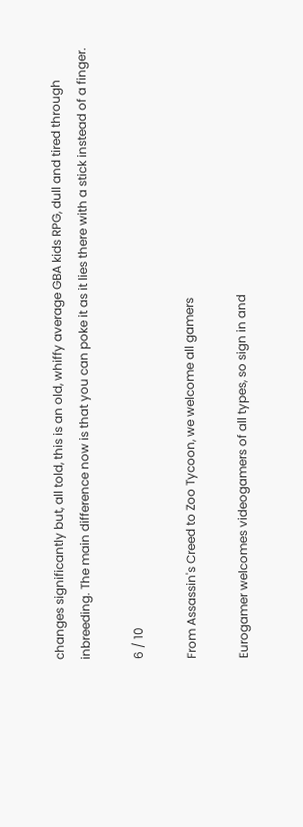changes significantly but, all told, this is an old, whiffy average GBA kids RPG, dull and tired through inbreeding. The main difference now is that you can poke it as it lies there with a stick instead of a finger.

6 / 10

From Assassin's Creed to Zoo Tycoon, we welcome all gamers

Eurogamer welcomes videogamers of all types, so sign in and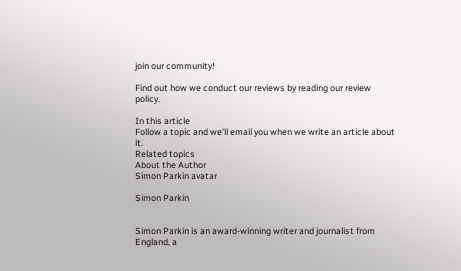join our community!

Find out how we conduct our reviews by reading our review policy.

In this article
Follow a topic and we'll email you when we write an article about it.
Related topics
About the Author
Simon Parkin avatar

Simon Parkin


Simon Parkin is an award-winning writer and journalist from England, a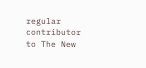regular contributor to The New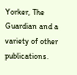Yorker, The Guardian and a variety of other publications.